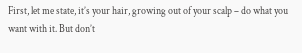First, let me state, it’s your hair, growing out of your scalp – do what you want with it. But don’t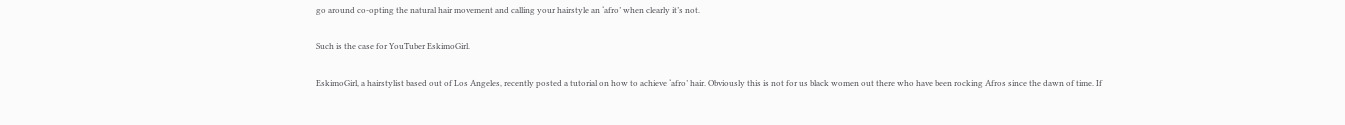go around co-opting the natural hair movement and calling your hairstyle an ‘afro’ when clearly it’s not.

Such is the case for YouTuber EskimoGirl.

EskimoGirl, a hairstylist based out of Los Angeles, recently posted a tutorial on how to achieve ‘afro’ hair. Obviously this is not for us black women out there who have been rocking Afros since the dawn of time. If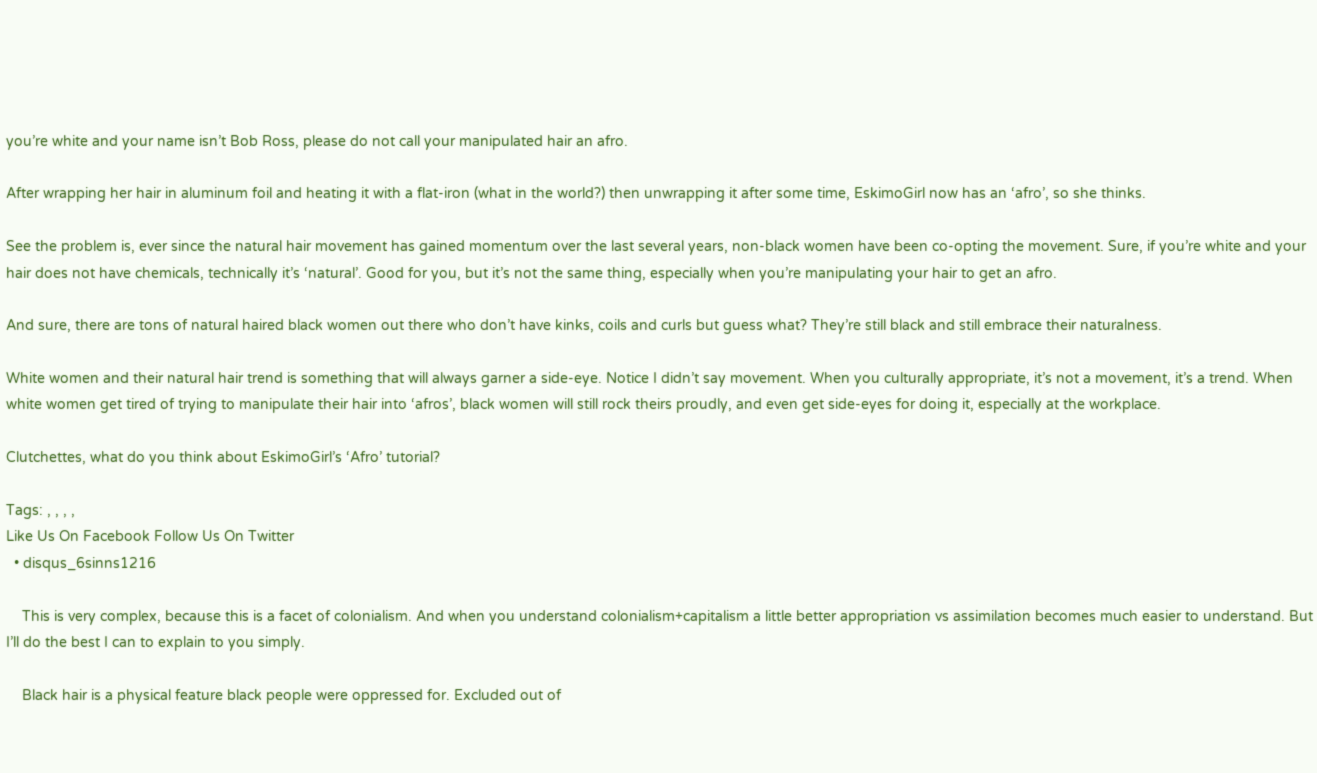you’re white and your name isn’t Bob Ross, please do not call your manipulated hair an afro.

After wrapping her hair in aluminum foil and heating it with a flat-iron (what in the world?) then unwrapping it after some time, EskimoGirl now has an ‘afro’, so she thinks.

See the problem is, ever since the natural hair movement has gained momentum over the last several years, non-black women have been co-opting the movement. Sure, if you’re white and your hair does not have chemicals, technically it’s ‘natural’. Good for you, but it’s not the same thing, especially when you’re manipulating your hair to get an afro.

And sure, there are tons of natural haired black women out there who don’t have kinks, coils and curls but guess what? They’re still black and still embrace their naturalness.

White women and their natural hair trend is something that will always garner a side-eye. Notice I didn’t say movement. When you culturally appropriate, it’s not a movement, it’s a trend. When white women get tired of trying to manipulate their hair into ‘afros’, black women will still rock theirs proudly, and even get side-eyes for doing it, especially at the workplace.

Clutchettes, what do you think about EskimoGirl’s ‘Afro’ tutorial?

Tags: , , , ,
Like Us On Facebook Follow Us On Twitter
  • disqus_6sinns1216

    This is very complex, because this is a facet of colonialism. And when you understand colonialism+capitalism a little better appropriation vs assimilation becomes much easier to understand. But I’ll do the best I can to explain to you simply.

    Black hair is a physical feature black people were oppressed for. Excluded out of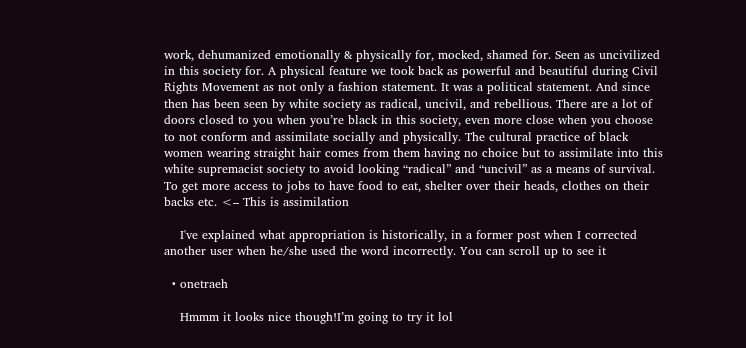work, dehumanized emotionally & physically for, mocked, shamed for. Seen as uncivilized in this society for. A physical feature we took back as powerful and beautiful during Civil Rights Movement as not only a fashion statement. It was a political statement. And since then has been seen by white society as radical, uncivil, and rebellious. There are a lot of doors closed to you when you’re black in this society, even more close when you choose to not conform and assimilate socially and physically. The cultural practice of black women wearing straight hair comes from them having no choice but to assimilate into this white supremacist society to avoid looking “radical” and “uncivil” as a means of survival. To get more access to jobs to have food to eat, shelter over their heads, clothes on their backs etc. <– This is assimilation

    I've explained what appropriation is historically, in a former post when I corrected another user when he/she used the word incorrectly. You can scroll up to see it

  • onetraeh

    Hmmm it looks nice though!I’m going to try it lol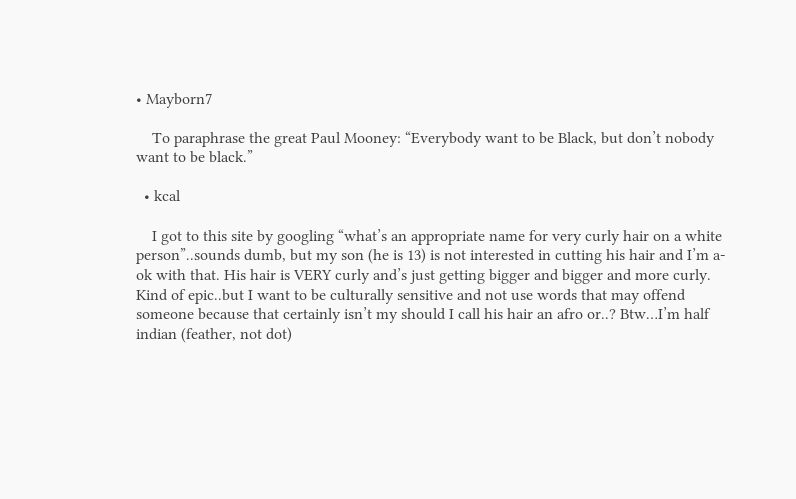• Mayborn7

    To paraphrase the great Paul Mooney: “Everybody want to be Black, but don’t nobody want to be black.”

  • kcal

    I got to this site by googling “what’s an appropriate name for very curly hair on a white person”..sounds dumb, but my son (he is 13) is not interested in cutting his hair and I’m a-ok with that. His hair is VERY curly and’s just getting bigger and bigger and more curly. Kind of epic..but I want to be culturally sensitive and not use words that may offend someone because that certainly isn’t my should I call his hair an afro or..? Btw…I’m half indian (feather, not dot)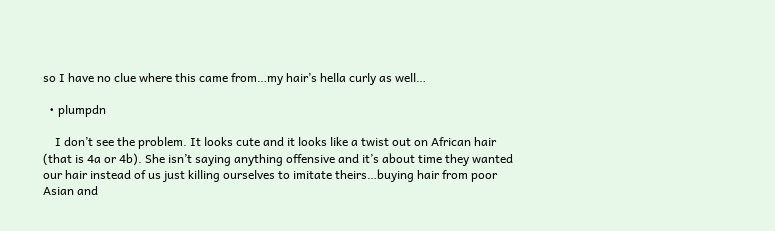so I have no clue where this came from…my hair’s hella curly as well…

  • plumpdn

    I don’t see the problem. It looks cute and it looks like a twist out on African hair (that is 4a or 4b). She isn’t saying anything offensive and it’s about time they wanted our hair instead of us just killing ourselves to imitate theirs…buying hair from poor Asian and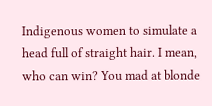Indigenous women to simulate a head full of straight hair. I mean, who can win? You mad at blonde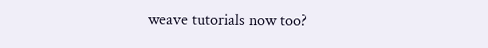weave tutorials now too?